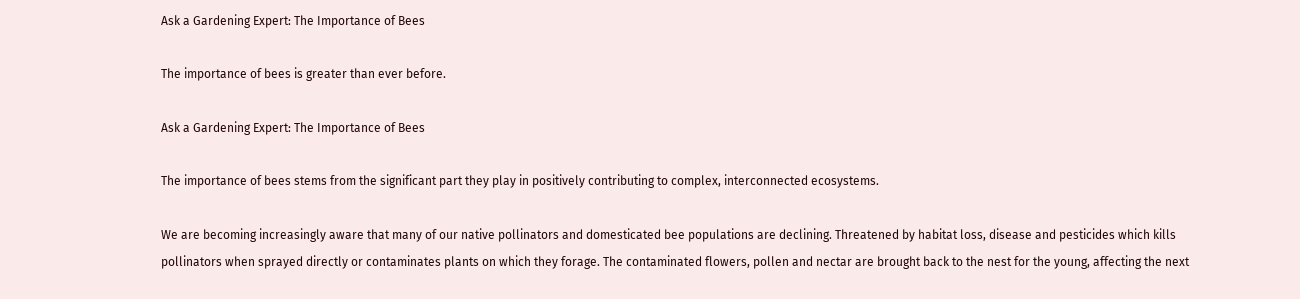Ask a Gardening Expert: The Importance of Bees

The importance of bees is greater than ever before.

Ask a Gardening Expert: The Importance of Bees

The importance of bees stems from the significant part they play in positively contributing to complex, interconnected ecosystems.

We are becoming increasingly aware that many of our native pollinators and domesticated bee populations are declining. Threatened by habitat loss, disease and pesticides which kills pollinators when sprayed directly or contaminates plants on which they forage. The contaminated flowers, pollen and nectar are brought back to the nest for the young, affecting the next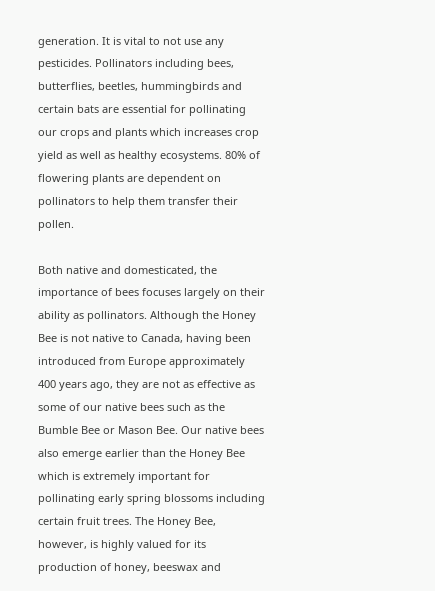generation. It is vital to not use any pesticides. Pollinators including bees, butterflies, beetles, hummingbirds and certain bats are essential for pollinating our crops and plants which increases crop yield as well as healthy ecosystems. 80% of flowering plants are dependent on pollinators to help them transfer their pollen.

Both native and domesticated, the importance of bees focuses largely on their ability as pollinators. Although the Honey Bee is not native to Canada, having been introduced from Europe approximately 400 years ago, they are not as effective as some of our native bees such as the Bumble Bee or Mason Bee. Our native bees also emerge earlier than the Honey Bee which is extremely important for pollinating early spring blossoms including certain fruit trees. The Honey Bee, however, is highly valued for its production of honey, beeswax and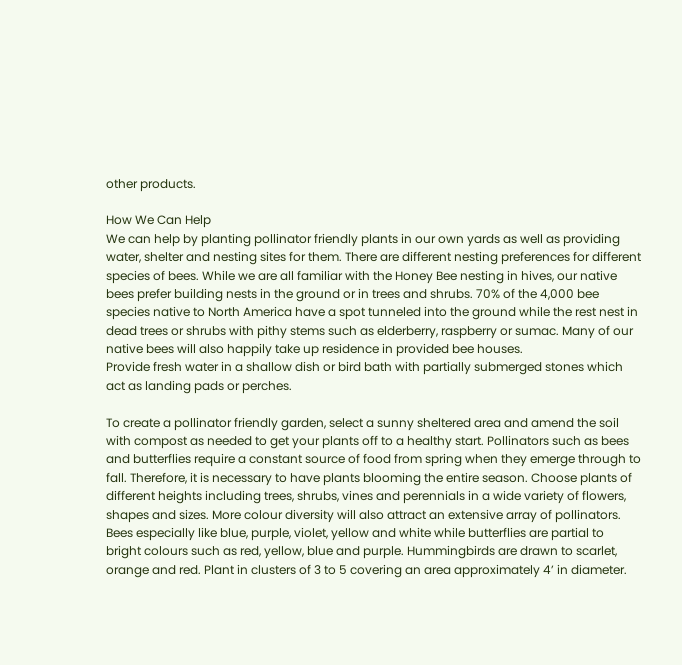other products.

How We Can Help
We can help by planting pollinator friendly plants in our own yards as well as providing water, shelter and nesting sites for them. There are different nesting preferences for different species of bees. While we are all familiar with the Honey Bee nesting in hives, our native bees prefer building nests in the ground or in trees and shrubs. 70% of the 4,000 bee species native to North America have a spot tunneled into the ground while the rest nest in dead trees or shrubs with pithy stems such as elderberry, raspberry or sumac. Many of our native bees will also happily take up residence in provided bee houses.
Provide fresh water in a shallow dish or bird bath with partially submerged stones which act as landing pads or perches.

To create a pollinator friendly garden, select a sunny sheltered area and amend the soil with compost as needed to get your plants off to a healthy start. Pollinators such as bees and butterflies require a constant source of food from spring when they emerge through to fall. Therefore, it is necessary to have plants blooming the entire season. Choose plants of different heights including trees, shrubs, vines and perennials in a wide variety of flowers, shapes and sizes. More colour diversity will also attract an extensive array of pollinators. Bees especially like blue, purple, violet, yellow and white while butterflies are partial to bright colours such as red, yellow, blue and purple. Hummingbirds are drawn to scarlet, orange and red. Plant in clusters of 3 to 5 covering an area approximately 4’ in diameter.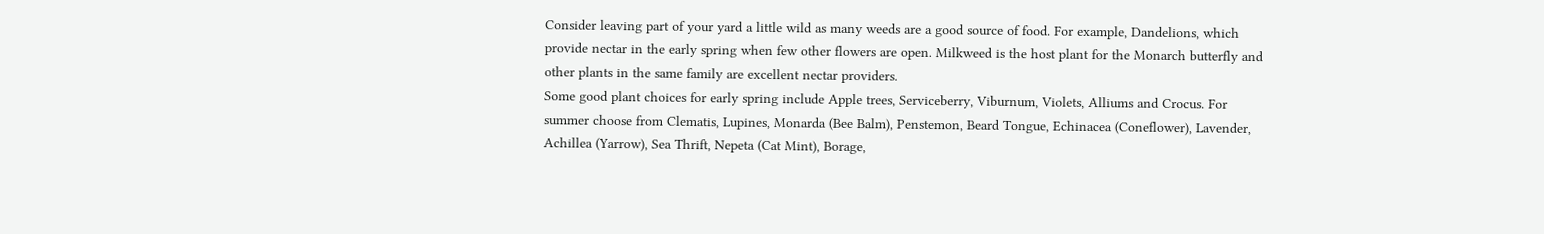Consider leaving part of your yard a little wild as many weeds are a good source of food. For example, Dandelions, which provide nectar in the early spring when few other flowers are open. Milkweed is the host plant for the Monarch butterfly and other plants in the same family are excellent nectar providers.
Some good plant choices for early spring include Apple trees, Serviceberry, Viburnum, Violets, Alliums and Crocus. For summer choose from Clematis, Lupines, Monarda (Bee Balm), Penstemon, Beard Tongue, Echinacea (Coneflower), Lavender, Achillea (Yarrow), Sea Thrift, Nepeta (Cat Mint), Borage,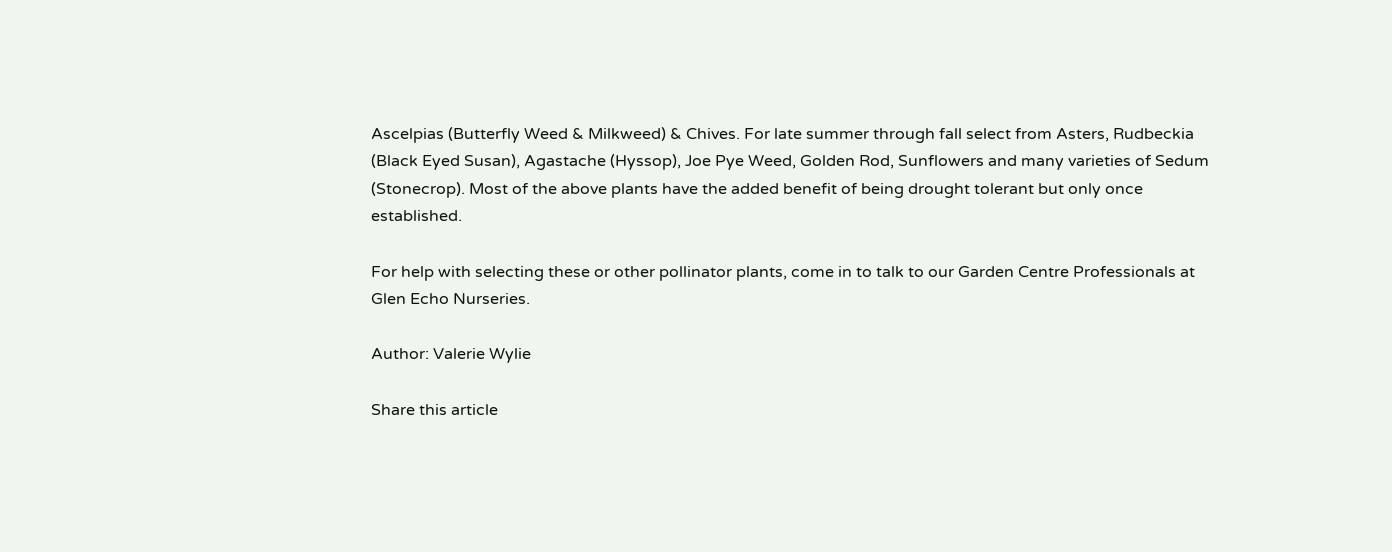Ascelpias (Butterfly Weed & Milkweed) & Chives. For late summer through fall select from Asters, Rudbeckia (Black Eyed Susan), Agastache (Hyssop), Joe Pye Weed, Golden Rod, Sunflowers and many varieties of Sedum (Stonecrop). Most of the above plants have the added benefit of being drought tolerant but only once established.

For help with selecting these or other pollinator plants, come in to talk to our Garden Centre Professionals at Glen Echo Nurseries.

Author: Valerie Wylie

Share this article